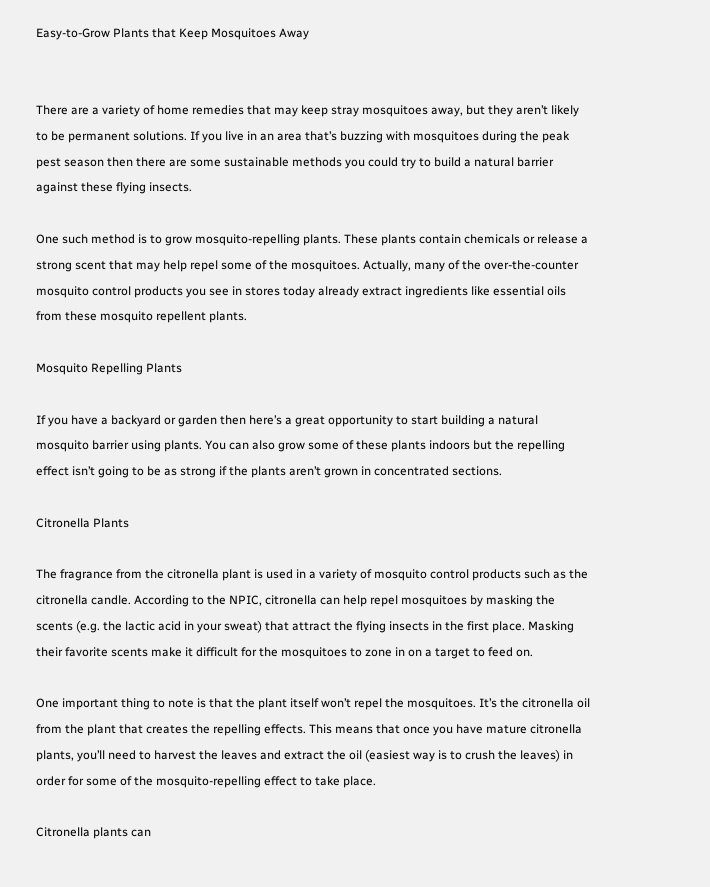Easy-to-Grow Plants that Keep Mosquitoes Away


There are a variety of home remedies that may keep stray mosquitoes away, but they aren’t likely to be permanent solutions. If you live in an area that’s buzzing with mosquitoes during the peak pest season then there are some sustainable methods you could try to build a natural barrier against these flying insects.

One such method is to grow mosquito-repelling plants. These plants contain chemicals or release a strong scent that may help repel some of the mosquitoes. Actually, many of the over-the-counter mosquito control products you see in stores today already extract ingredients like essential oils from these mosquito repellent plants.

Mosquito Repelling Plants

If you have a backyard or garden then here’s a great opportunity to start building a natural mosquito barrier using plants. You can also grow some of these plants indoors but the repelling effect isn’t going to be as strong if the plants aren’t grown in concentrated sections.

Citronella Plants

The fragrance from the citronella plant is used in a variety of mosquito control products such as the citronella candle. According to the NPIC, citronella can help repel mosquitoes by masking the scents (e.g. the lactic acid in your sweat) that attract the flying insects in the first place. Masking their favorite scents make it difficult for the mosquitoes to zone in on a target to feed on.

One important thing to note is that the plant itself won’t repel the mosquitoes. It’s the citronella oil from the plant that creates the repelling effects. This means that once you have mature citronella plants, you’ll need to harvest the leaves and extract the oil (easiest way is to crush the leaves) in order for some of the mosquito-repelling effect to take place.

Citronella plants can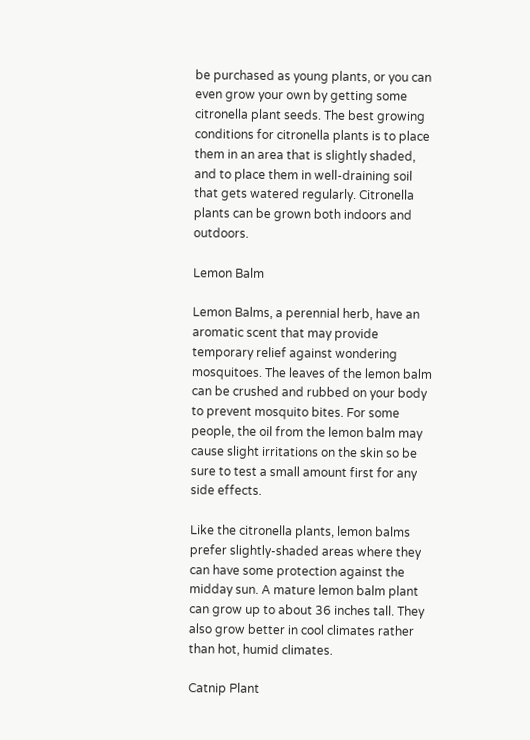be purchased as young plants, or you can even grow your own by getting some citronella plant seeds. The best growing conditions for citronella plants is to place them in an area that is slightly shaded, and to place them in well-draining soil that gets watered regularly. Citronella plants can be grown both indoors and outdoors.

Lemon Balm

Lemon Balms, a perennial herb, have an aromatic scent that may provide temporary relief against wondering mosquitoes. The leaves of the lemon balm can be crushed and rubbed on your body to prevent mosquito bites. For some people, the oil from the lemon balm may cause slight irritations on the skin so be sure to test a small amount first for any side effects.

Like the citronella plants, lemon balms prefer slightly-shaded areas where they can have some protection against the midday sun. A mature lemon balm plant can grow up to about 36 inches tall. They also grow better in cool climates rather than hot, humid climates.

Catnip Plant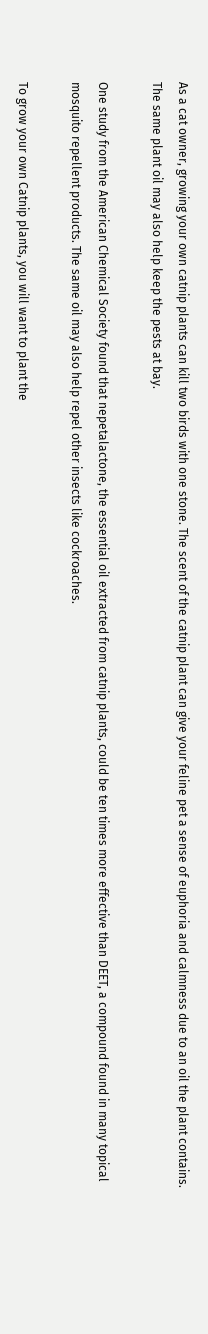As a cat owner, growing your own catnip plants can kill two birds with one stone. The scent of the catnip plant can give your feline pet a sense of euphoria and calmness due to an oil the plant contains. The same plant oil may also help keep the pests at bay.

One study from the American Chemical Society found that nepetalactone, the essential oil extracted from catnip plants, could be ten times more effective than DEET, a compound found in many topical mosquito repellent products. The same oil may also help repel other insects like cockroaches.

To grow your own Catnip plants, you will want to plant the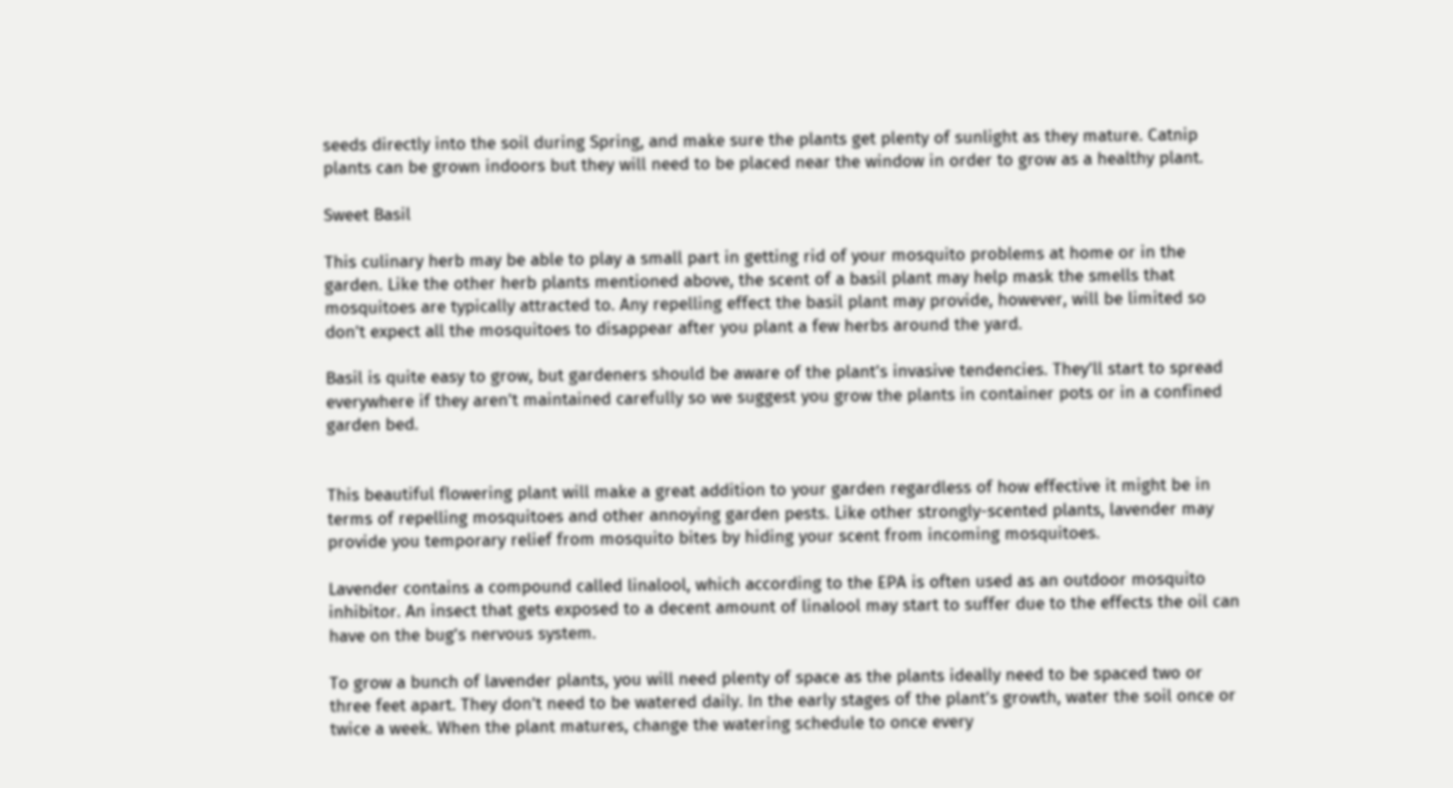seeds directly into the soil during Spring, and make sure the plants get plenty of sunlight as they mature. Catnip plants can be grown indoors but they will need to be placed near the window in order to grow as a healthy plant.

Sweet Basil

This culinary herb may be able to play a small part in getting rid of your mosquito problems at home or in the garden. Like the other herb plants mentioned above, the scent of a basil plant may help mask the smells that mosquitoes are typically attracted to. Any repelling effect the basil plant may provide, however, will be limited so don’t expect all the mosquitoes to disappear after you plant a few herbs around the yard.

Basil is quite easy to grow, but gardeners should be aware of the plant’s invasive tendencies. They’ll start to spread everywhere if they aren’t maintained carefully so we suggest you grow the plants in container pots or in a confined garden bed.


This beautiful flowering plant will make a great addition to your garden regardless of how effective it might be in terms of repelling mosquitoes and other annoying garden pests. Like other strongly-scented plants, lavender may provide you temporary relief from mosquito bites by hiding your scent from incoming mosquitoes.

Lavender contains a compound called linalool, which according to the EPA is often used as an outdoor mosquito inhibitor. An insect that gets exposed to a decent amount of linalool may start to suffer due to the effects the oil can have on the bug’s nervous system.

To grow a bunch of lavender plants, you will need plenty of space as the plants ideally need to be spaced two or three feet apart. They don’t need to be watered daily. In the early stages of the plant’s growth, water the soil once or twice a week. When the plant matures, change the watering schedule to once every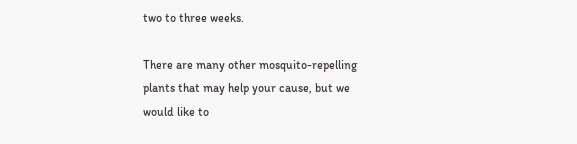two to three weeks.

There are many other mosquito-repelling plants that may help your cause, but we would like to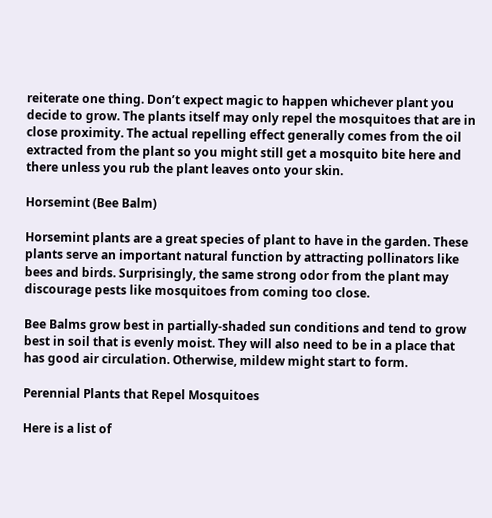reiterate one thing. Don’t expect magic to happen whichever plant you decide to grow. The plants itself may only repel the mosquitoes that are in close proximity. The actual repelling effect generally comes from the oil extracted from the plant so you might still get a mosquito bite here and there unless you rub the plant leaves onto your skin.

Horsemint (Bee Balm)

Horsemint plants are a great species of plant to have in the garden. These plants serve an important natural function by attracting pollinators like bees and birds. Surprisingly, the same strong odor from the plant may discourage pests like mosquitoes from coming too close.

Bee Balms grow best in partially-shaded sun conditions and tend to grow best in soil that is evenly moist. They will also need to be in a place that has good air circulation. Otherwise, mildew might start to form.

Perennial Plants that Repel Mosquitoes

Here is a list of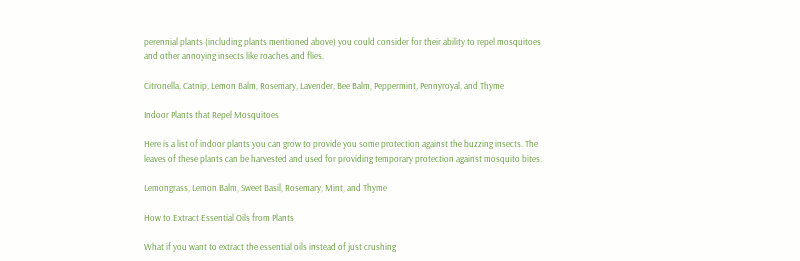perennial plants (including plants mentioned above) you could consider for their ability to repel mosquitoes and other annoying insects like roaches and flies.

Citronella, Catnip, Lemon Balm, Rosemary, Lavender, Bee Balm, Peppermint, Pennyroyal, and Thyme

Indoor Plants that Repel Mosquitoes

Here is a list of indoor plants you can grow to provide you some protection against the buzzing insects. The leaves of these plants can be harvested and used for providing temporary protection against mosquito bites.

Lemongrass, Lemon Balm, Sweet Basil, Rosemary, Mint, and Thyme

How to Extract Essential Oils from Plants

What if you want to extract the essential oils instead of just crushing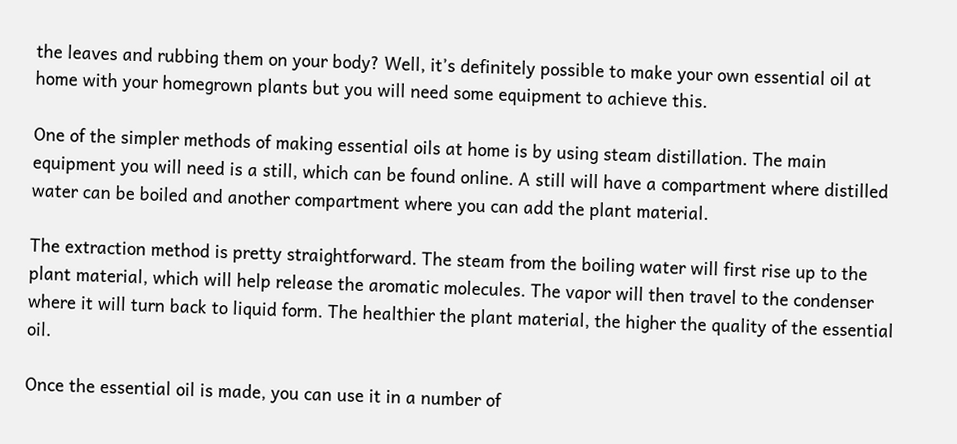the leaves and rubbing them on your body? Well, it’s definitely possible to make your own essential oil at home with your homegrown plants but you will need some equipment to achieve this.

One of the simpler methods of making essential oils at home is by using steam distillation. The main equipment you will need is a still, which can be found online. A still will have a compartment where distilled water can be boiled and another compartment where you can add the plant material.

The extraction method is pretty straightforward. The steam from the boiling water will first rise up to the plant material, which will help release the aromatic molecules. The vapor will then travel to the condenser where it will turn back to liquid form. The healthier the plant material, the higher the quality of the essential oil.

Once the essential oil is made, you can use it in a number of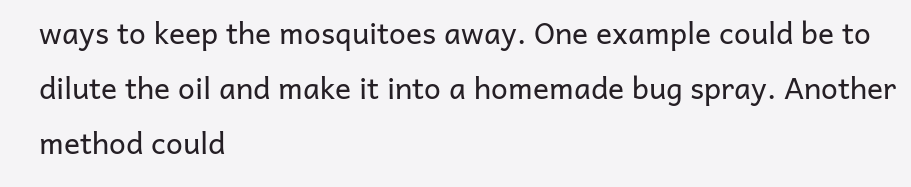ways to keep the mosquitoes away. One example could be to dilute the oil and make it into a homemade bug spray. Another method could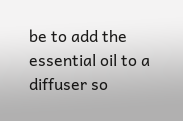be to add the essential oil to a diffuser so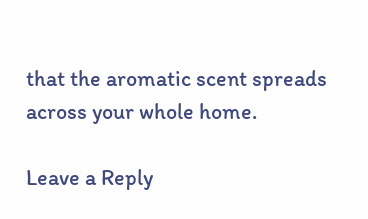that the aromatic scent spreads across your whole home.

Leave a Reply